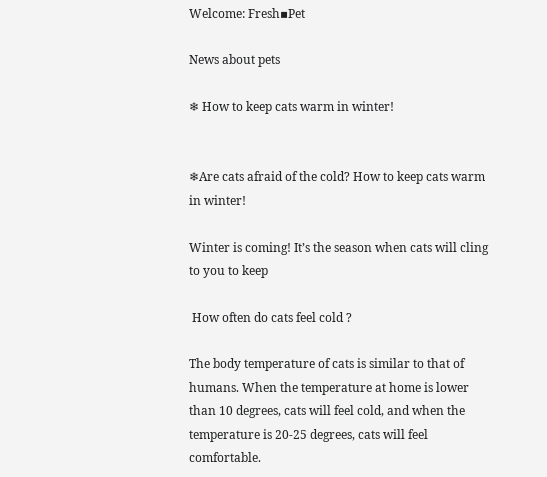Welcome: Fresh▪Pet

News about pets

❄ How to keep cats warm in winter!


❄Are cats afraid of the cold? How to keep cats warm in winter!

Winter is coming! It’s the season when cats will cling to you to keep

 How often do cats feel cold ?

The body temperature of cats is similar to that of humans. When the temperature at home is lower than 10 degrees, cats will feel cold, and when the temperature is 20-25 degrees, cats will feel comfortable.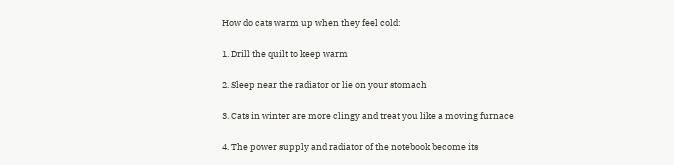How do cats warm up when they feel cold:

1. Drill the quilt to keep warm

2. Sleep near the radiator or lie on your stomach

3. Cats in winter are more clingy and treat you like a moving furnace

4. The power supply and radiator of the notebook become its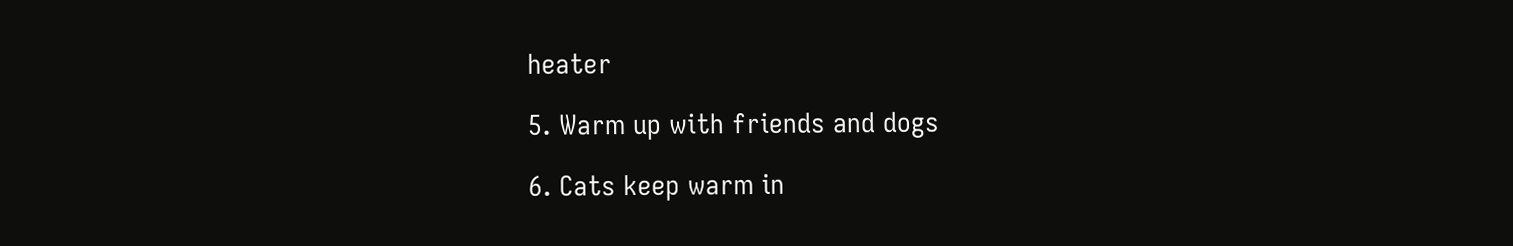heater

5. Warm up with friends and dogs

6. Cats keep warm in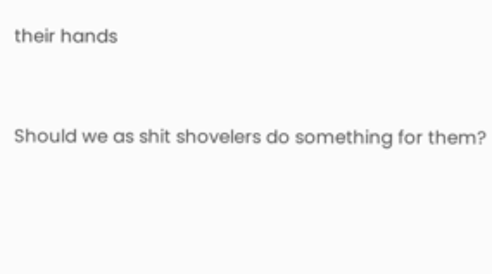their hands


Should we as shit shovelers do something for them?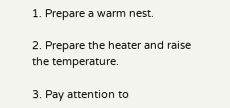1. Prepare a warm nest.

2. Prepare the heater and raise the temperature.

3. Pay attention to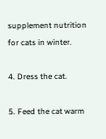supplement nutrition for cats in winter.

4. Dress the cat.

5. Feed the cat warm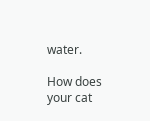water.

How does your cat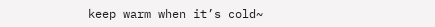keep warm when it’s cold~